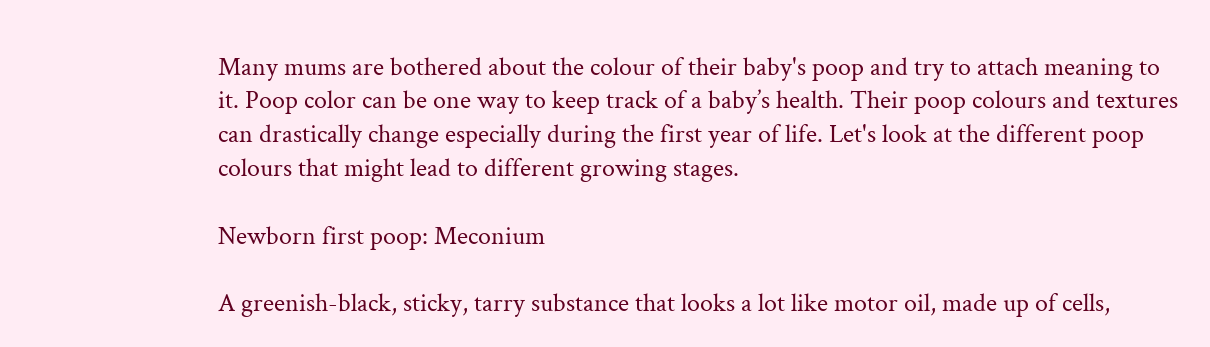Many mums are bothered about the colour of their baby's poop and try to attach meaning to it. Poop color can be one way to keep track of a baby’s health. Their poop colours and textures can drastically change especially during the first year of life. Let's look at the different poop colours that might lead to different growing stages.

Newborn first poop: Meconium

A greenish-black, sticky, tarry substance that looks a lot like motor oil, made up of cells,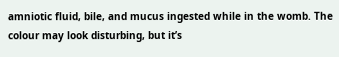amniotic fluid, bile, and mucus ingested while in the womb. The colour may look disturbing, but it’s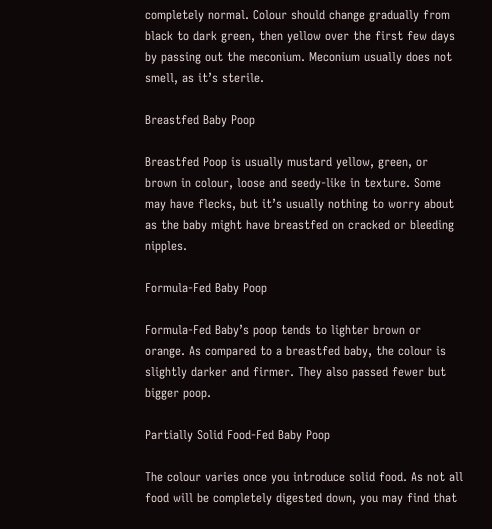completely normal. Colour should change gradually from black to dark green, then yellow over the first few days by passing out the meconium. Meconium usually does not smell, as it’s sterile.

Breastfed Baby Poop

Breastfed Poop is usually mustard yellow, green, or brown in colour, loose and seedy-like in texture. Some may have flecks, but it’s usually nothing to worry about as the baby might have breastfed on cracked or bleeding nipples.

Formula-Fed Baby Poop

Formula-Fed Baby’s poop tends to lighter brown or orange. As compared to a breastfed baby, the colour is slightly darker and firmer. They also passed fewer but bigger poop.

Partially Solid Food-Fed Baby Poop

The colour varies once you introduce solid food. As not all food will be completely digested down, you may find that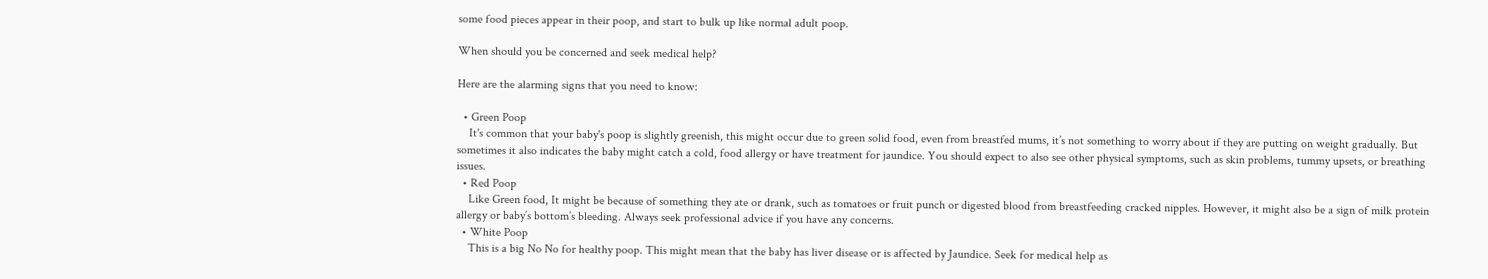some food pieces appear in their poop, and start to bulk up like normal adult poop.

When should you be concerned and seek medical help?

Here are the alarming signs that you need to know:

  • Green Poop
    It's common that your baby's poop is slightly greenish, this might occur due to green solid food, even from breastfed mums, it’s not something to worry about if they are putting on weight gradually. But sometimes it also indicates the baby might catch a cold, food allergy or have treatment for jaundice. You should expect to also see other physical symptoms, such as skin problems, tummy upsets, or breathing issues.
  • Red Poop
    Like Green food, It might be because of something they ate or drank, such as tomatoes or fruit punch or digested blood from breastfeeding cracked nipples. However, it might also be a sign of milk protein allergy or baby’s bottom’s bleeding. Always seek professional advice if you have any concerns.
  • White Poop
    This is a big No No for healthy poop. This might mean that the baby has liver disease or is affected by Jaundice. Seek for medical help as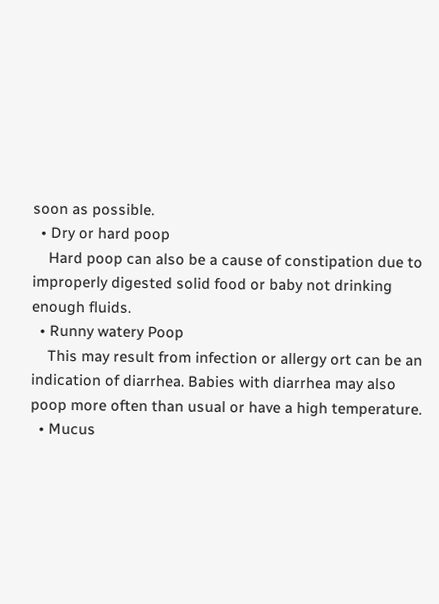soon as possible.
  • Dry or hard poop
    Hard poop can also be a cause of constipation due to improperly digested solid food or baby not drinking enough fluids.
  • Runny watery Poop
    This may result from infection or allergy ort can be an indication of diarrhea. Babies with diarrhea may also poop more often than usual or have a high temperature.
  • Mucus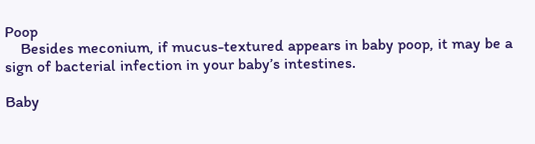Poop
    Besides meconium, if mucus-textured appears in baby poop, it may be a sign of bacterial infection in your baby’s intestines.

Baby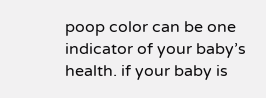poop color can be one indicator of your baby’s health. if your baby is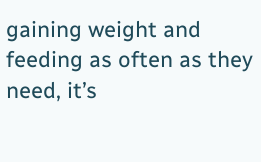gaining weight and feeding as often as they need, it’s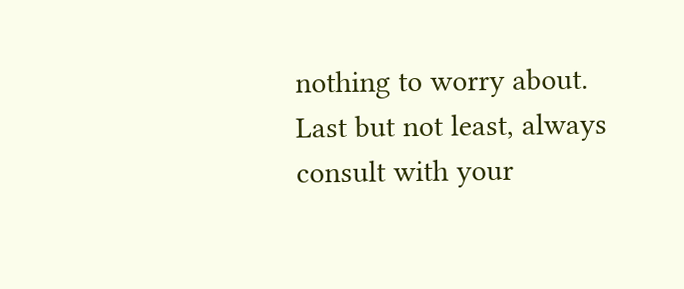nothing to worry about. Last but not least, always consult with your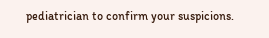pediatrician to confirm your suspicions.